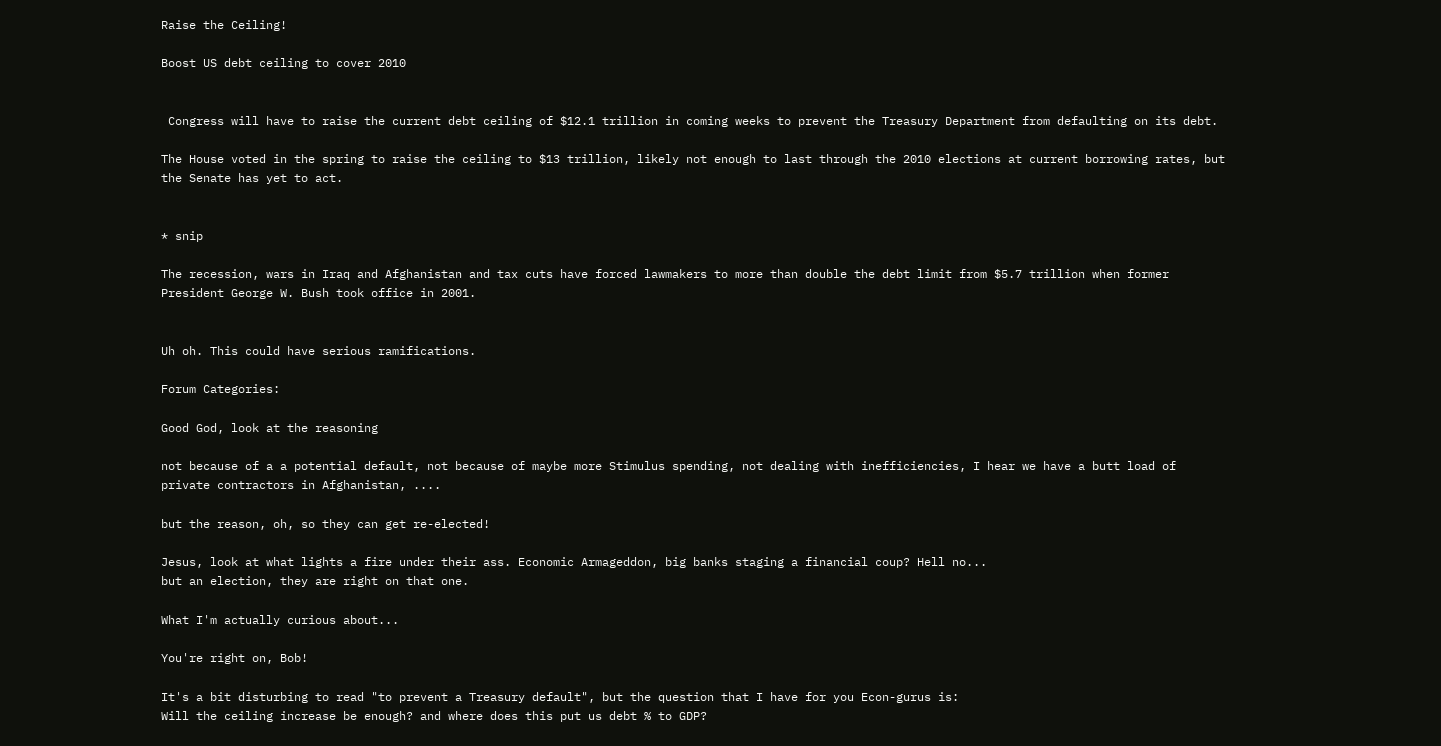Raise the Ceiling!

Boost US debt ceiling to cover 2010


 Congress will have to raise the current debt ceiling of $12.1 trillion in coming weeks to prevent the Treasury Department from defaulting on its debt.

The House voted in the spring to raise the ceiling to $13 trillion, likely not enough to last through the 2010 elections at current borrowing rates, but the Senate has yet to act.


* snip

The recession, wars in Iraq and Afghanistan and tax cuts have forced lawmakers to more than double the debt limit from $5.7 trillion when former President George W. Bush took office in 2001.


Uh oh. This could have serious ramifications.

Forum Categories:

Good God, look at the reasoning

not because of a a potential default, not because of maybe more Stimulus spending, not dealing with inefficiencies, I hear we have a butt load of private contractors in Afghanistan, ....

but the reason, oh, so they can get re-elected!

Jesus, look at what lights a fire under their ass. Economic Armageddon, big banks staging a financial coup? Hell no...
but an election, they are right on that one.

What I'm actually curious about...

You're right on, Bob!

It's a bit disturbing to read "to prevent a Treasury default", but the question that I have for you Econ-gurus is:
Will the ceiling increase be enough? and where does this put us debt % to GDP?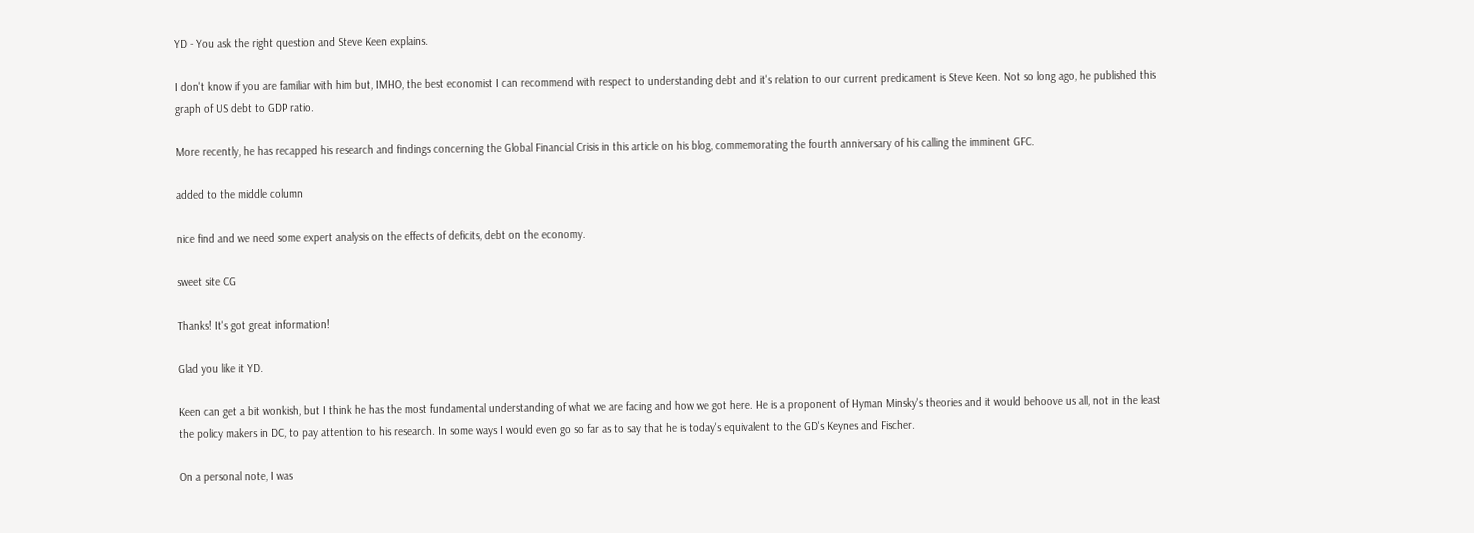YD - You ask the right question and Steve Keen explains.

I don't know if you are familiar with him but, IMHO, the best economist I can recommend with respect to understanding debt and it's relation to our current predicament is Steve Keen. Not so long ago, he published this graph of US debt to GDP ratio.

More recently, he has recapped his research and findings concerning the Global Financial Crisis in this article on his blog, commemorating the fourth anniversary of his calling the imminent GFC.

added to the middle column

nice find and we need some expert analysis on the effects of deficits, debt on the economy.

sweet site CG

Thanks! It's got great information!

Glad you like it YD.

Keen can get a bit wonkish, but I think he has the most fundamental understanding of what we are facing and how we got here. He is a proponent of Hyman Minsky's theories and it would behoove us all, not in the least the policy makers in DC, to pay attention to his research. In some ways I would even go so far as to say that he is today's equivalent to the GD's Keynes and Fischer.

On a personal note, I was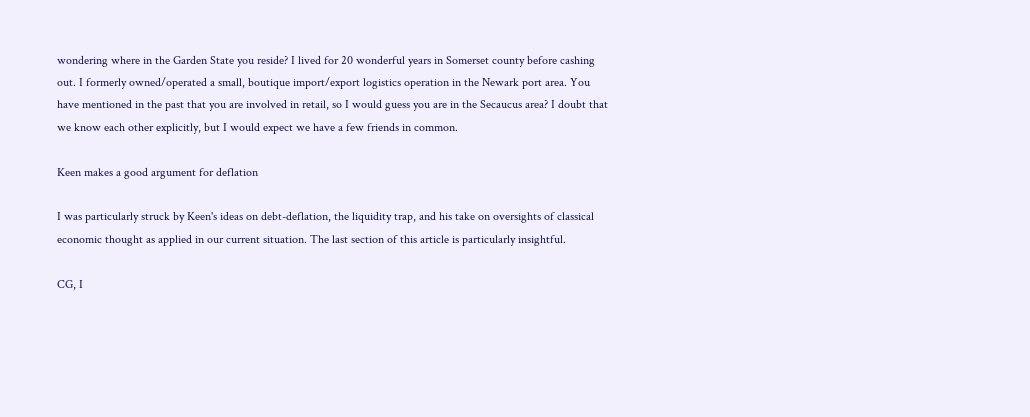wondering where in the Garden State you reside? I lived for 20 wonderful years in Somerset county before cashing out. I formerly owned/operated a small, boutique import/export logistics operation in the Newark port area. You have mentioned in the past that you are involved in retail, so I would guess you are in the Secaucus area? I doubt that we know each other explicitly, but I would expect we have a few friends in common.

Keen makes a good argument for deflation

I was particularly struck by Keen's ideas on debt-deflation, the liquidity trap, and his take on oversights of classical economic thought as applied in our current situation. The last section of this article is particularly insightful.

CG, I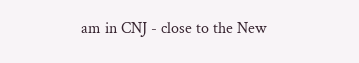am in CNJ - close to the New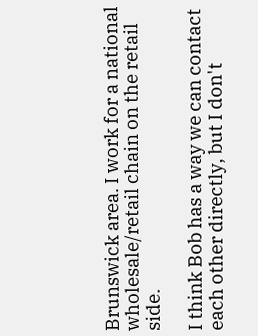Brunswick area. I work for a national wholesale/retail chain on the retail side.

I think Bob has a way we can contact each other directly, but I don't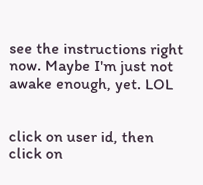see the instructions right now. Maybe I'm just not awake enough, yet. LOL


click on user id, then click on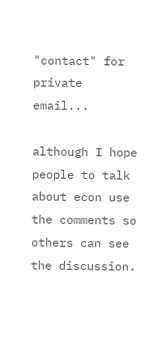"contact" for private email...

although I hope people to talk about econ use the comments so others can see the discussion.